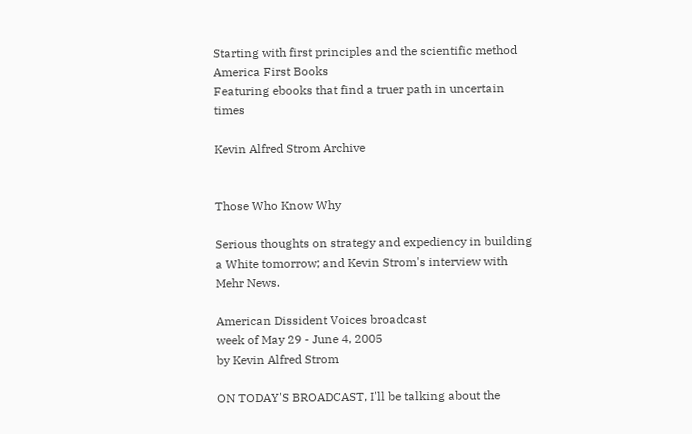Starting with first principles and the scientific method
America First Books
Featuring ebooks that find a truer path in uncertain times

Kevin Alfred Strom Archive


Those Who Know Why

Serious thoughts on strategy and expediency in building a White tomorrow; and Kevin Strom's interview with Mehr News.

American Dissident Voices broadcast
week of May 29 - June 4, 2005
by Kevin Alfred Strom

ON TODAY'S BROADCAST, I'll be talking about the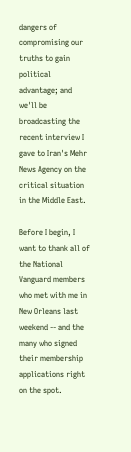dangers of compromising our truths to gain political advantage; and we'll be broadcasting the recent interview I gave to Iran's Mehr News Agency on the critical situation in the Middle East.

Before I begin, I want to thank all of the National Vanguard members who met with me in New Orleans last weekend -- and the many who signed their membership applications right on the spot.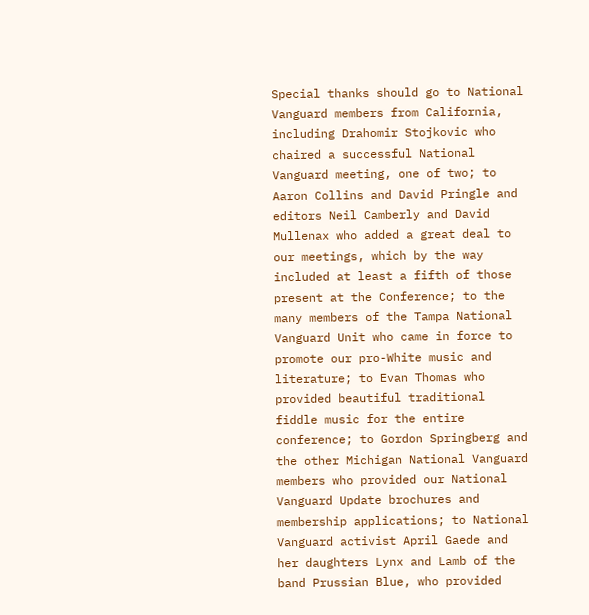Special thanks should go to National Vanguard members from California, including Drahomir Stojkovic who chaired a successful National Vanguard meeting, one of two; to Aaron Collins and David Pringle and editors Neil Camberly and David Mullenax who added a great deal to our meetings, which by the way included at least a fifth of those present at the Conference; to the many members of the Tampa National Vanguard Unit who came in force to promote our pro-White music and literature; to Evan Thomas who provided beautiful traditional fiddle music for the entire conference; to Gordon Springberg and the other Michigan National Vanguard members who provided our National Vanguard Update brochures and membership applications; to National Vanguard activist April Gaede and her daughters Lynx and Lamb of the band Prussian Blue, who provided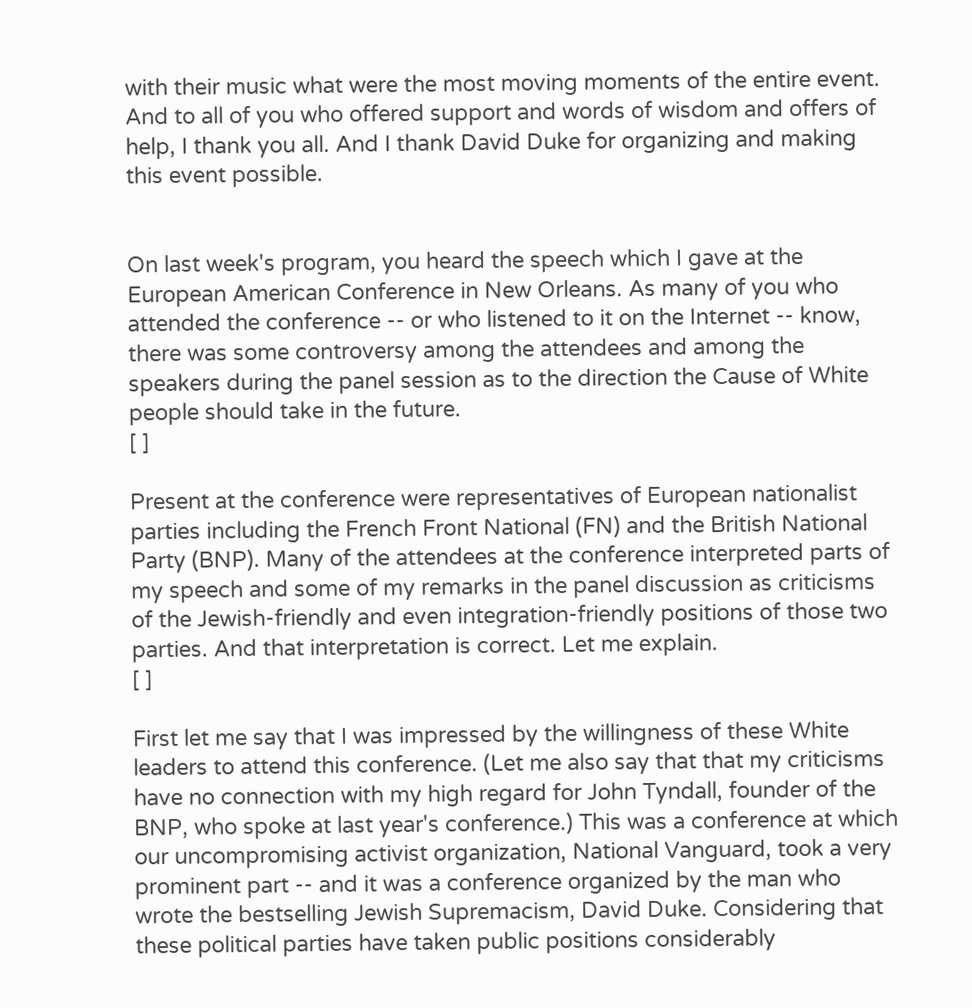with their music what were the most moving moments of the entire event. And to all of you who offered support and words of wisdom and offers of help, I thank you all. And I thank David Duke for organizing and making this event possible.


On last week's program, you heard the speech which I gave at the European American Conference in New Orleans. As many of you who attended the conference -- or who listened to it on the Internet -- know, there was some controversy among the attendees and among the speakers during the panel session as to the direction the Cause of White people should take in the future.
[ ]

Present at the conference were representatives of European nationalist parties including the French Front National (FN) and the British National Party (BNP). Many of the attendees at the conference interpreted parts of my speech and some of my remarks in the panel discussion as criticisms of the Jewish-friendly and even integration-friendly positions of those two parties. And that interpretation is correct. Let me explain.
[ ]

First let me say that I was impressed by the willingness of these White leaders to attend this conference. (Let me also say that that my criticisms have no connection with my high regard for John Tyndall, founder of the BNP, who spoke at last year's conference.) This was a conference at which our uncompromising activist organization, National Vanguard, took a very prominent part -- and it was a conference organized by the man who wrote the bestselling Jewish Supremacism, David Duke. Considering that these political parties have taken public positions considerably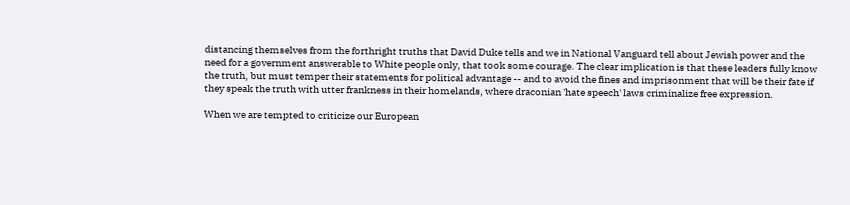distancing themselves from the forthright truths that David Duke tells and we in National Vanguard tell about Jewish power and the need for a government answerable to White people only, that took some courage. The clear implication is that these leaders fully know the truth, but must temper their statements for political advantage -- and to avoid the fines and imprisonment that will be their fate if they speak the truth with utter frankness in their homelands, where draconian 'hate speech' laws criminalize free expression.

When we are tempted to criticize our European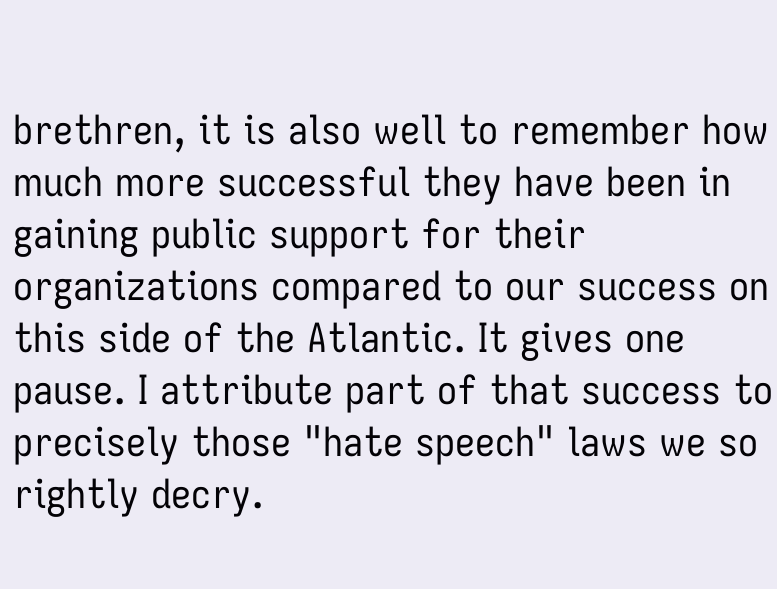brethren, it is also well to remember how much more successful they have been in gaining public support for their organizations compared to our success on this side of the Atlantic. It gives one pause. I attribute part of that success to precisely those "hate speech" laws we so rightly decry.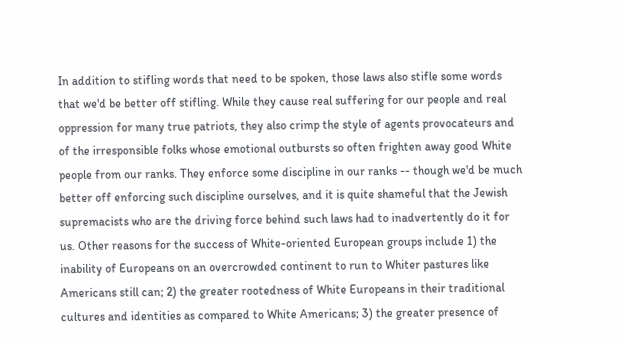In addition to stifling words that need to be spoken, those laws also stifle some words that we'd be better off stifling. While they cause real suffering for our people and real oppression for many true patriots, they also crimp the style of agents provocateurs and of the irresponsible folks whose emotional outbursts so often frighten away good White people from our ranks. They enforce some discipline in our ranks -- though we'd be much better off enforcing such discipline ourselves, and it is quite shameful that the Jewish supremacists who are the driving force behind such laws had to inadvertently do it for us. Other reasons for the success of White-oriented European groups include 1) the inability of Europeans on an overcrowded continent to run to Whiter pastures like Americans still can; 2) the greater rootedness of White Europeans in their traditional cultures and identities as compared to White Americans; 3) the greater presence of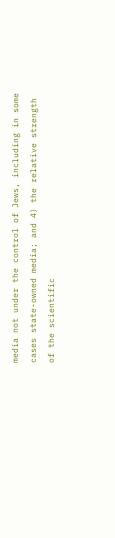media not under the control of Jews, including in some cases state-owned media; and 4) the relative strength of the scientific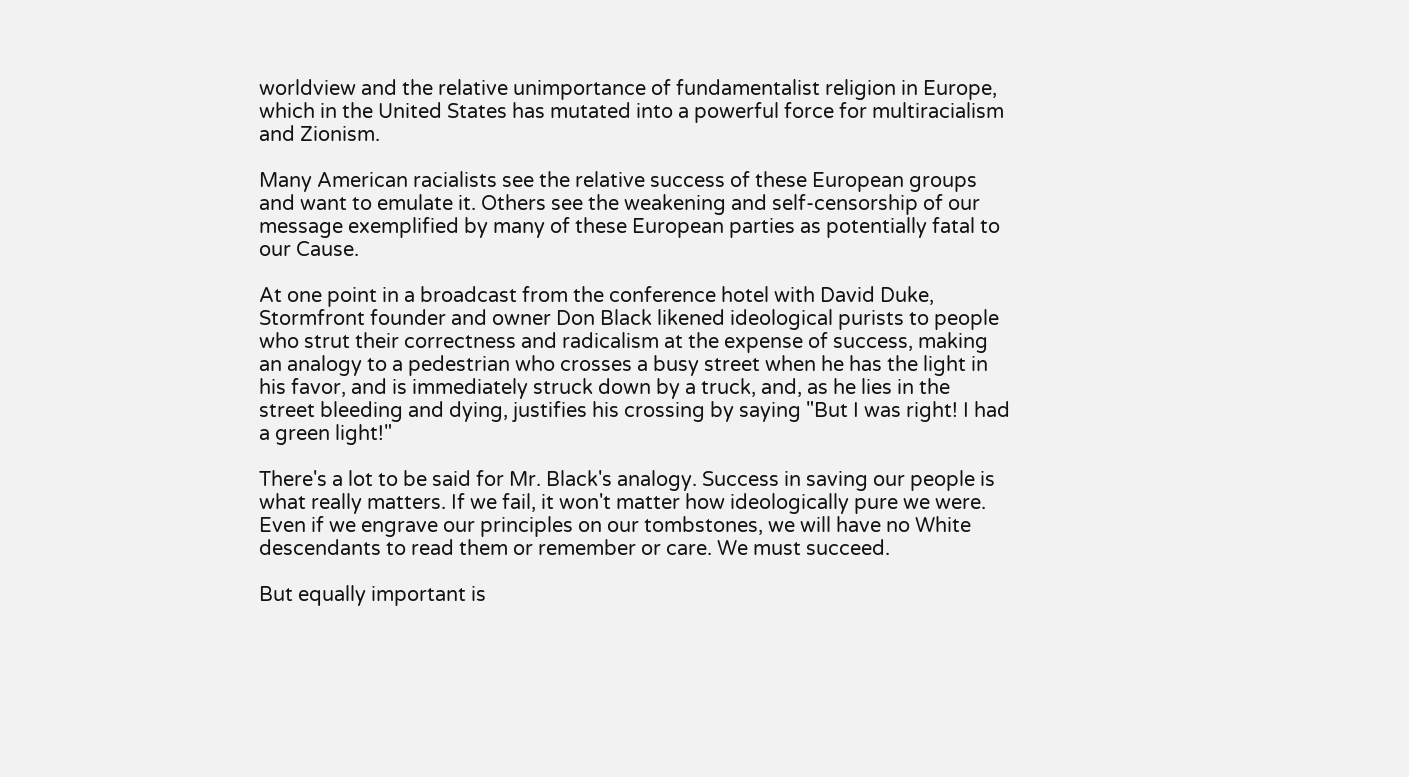worldview and the relative unimportance of fundamentalist religion in Europe, which in the United States has mutated into a powerful force for multiracialism and Zionism.

Many American racialists see the relative success of these European groups and want to emulate it. Others see the weakening and self-censorship of our message exemplified by many of these European parties as potentially fatal to our Cause.

At one point in a broadcast from the conference hotel with David Duke, Stormfront founder and owner Don Black likened ideological purists to people who strut their correctness and radicalism at the expense of success, making an analogy to a pedestrian who crosses a busy street when he has the light in his favor, and is immediately struck down by a truck, and, as he lies in the street bleeding and dying, justifies his crossing by saying "But I was right! I had a green light!"

There's a lot to be said for Mr. Black's analogy. Success in saving our people is what really matters. If we fail, it won't matter how ideologically pure we were. Even if we engrave our principles on our tombstones, we will have no White descendants to read them or remember or care. We must succeed.

But equally important is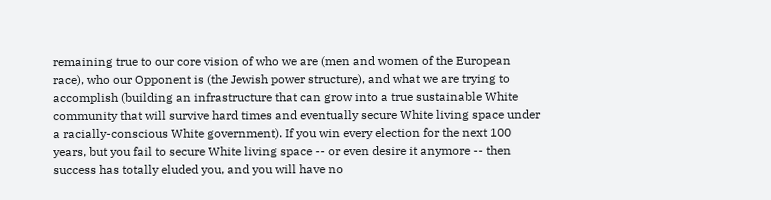remaining true to our core vision of who we are (men and women of the European race), who our Opponent is (the Jewish power structure), and what we are trying to accomplish (building an infrastructure that can grow into a true sustainable White community that will survive hard times and eventually secure White living space under a racially-conscious White government). If you win every election for the next 100 years, but you fail to secure White living space -- or even desire it anymore -- then success has totally eluded you, and you will have no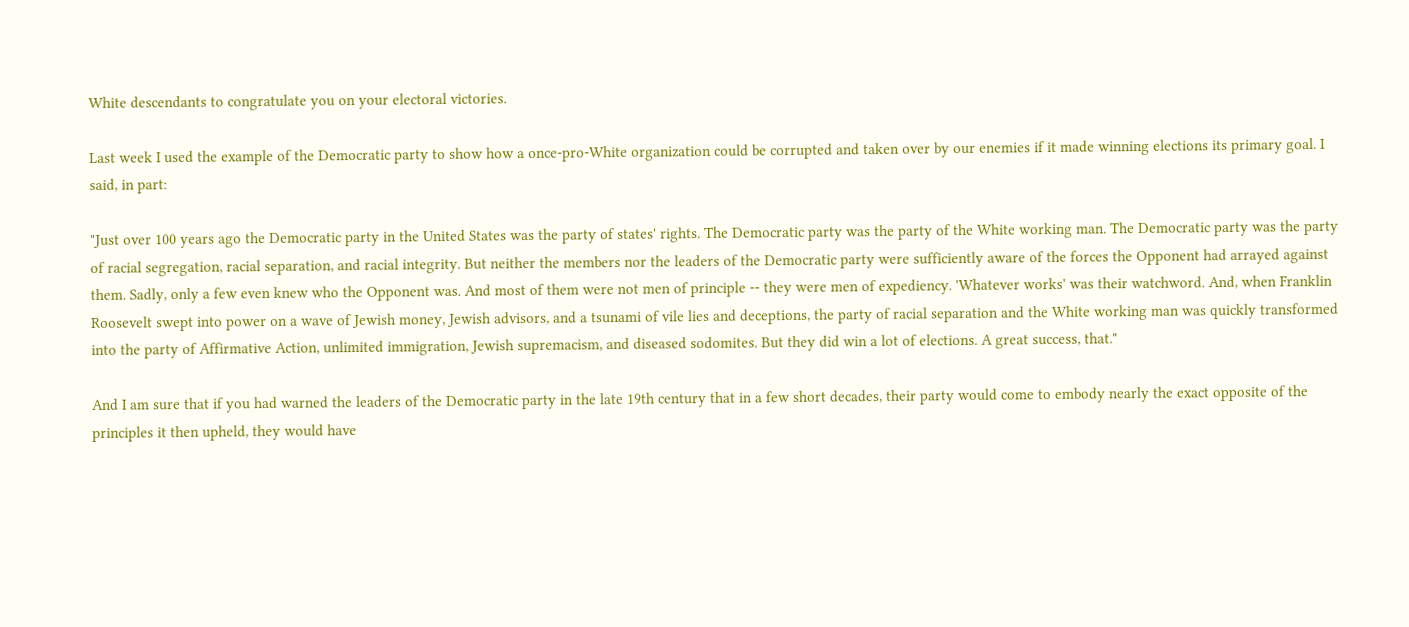White descendants to congratulate you on your electoral victories.

Last week I used the example of the Democratic party to show how a once-pro-White organization could be corrupted and taken over by our enemies if it made winning elections its primary goal. I said, in part:

"Just over 100 years ago the Democratic party in the United States was the party of states' rights. The Democratic party was the party of the White working man. The Democratic party was the party of racial segregation, racial separation, and racial integrity. But neither the members nor the leaders of the Democratic party were sufficiently aware of the forces the Opponent had arrayed against them. Sadly, only a few even knew who the Opponent was. And most of them were not men of principle -- they were men of expediency. 'Whatever works' was their watchword. And, when Franklin Roosevelt swept into power on a wave of Jewish money, Jewish advisors, and a tsunami of vile lies and deceptions, the party of racial separation and the White working man was quickly transformed into the party of Affirmative Action, unlimited immigration, Jewish supremacism, and diseased sodomites. But they did win a lot of elections. A great success, that."

And I am sure that if you had warned the leaders of the Democratic party in the late 19th century that in a few short decades, their party would come to embody nearly the exact opposite of the principles it then upheld, they would have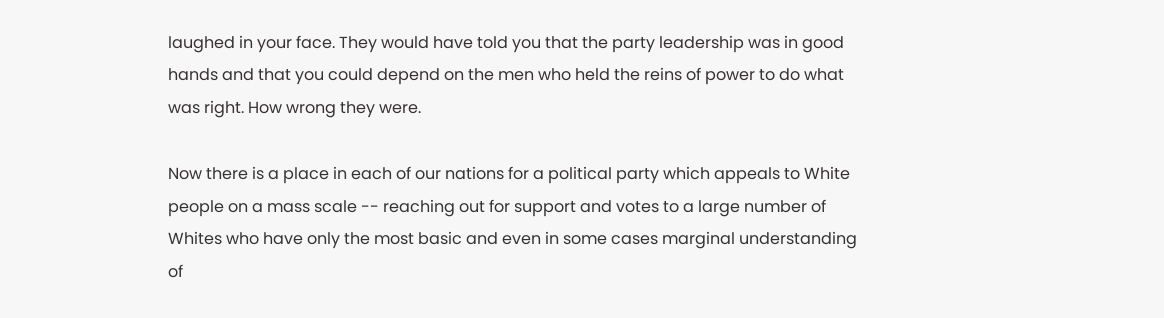laughed in your face. They would have told you that the party leadership was in good hands and that you could depend on the men who held the reins of power to do what was right. How wrong they were.

Now there is a place in each of our nations for a political party which appeals to White people on a mass scale -- reaching out for support and votes to a large number of Whites who have only the most basic and even in some cases marginal understanding of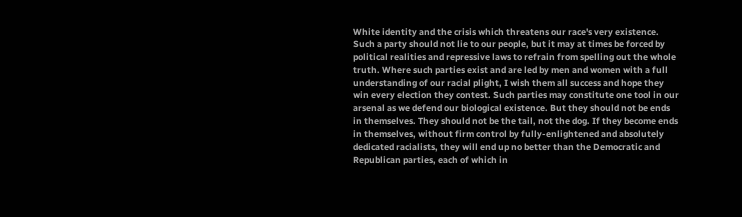White identity and the crisis which threatens our race's very existence. Such a party should not lie to our people, but it may at times be forced by political realities and repressive laws to refrain from spelling out the whole truth. Where such parties exist and are led by men and women with a full understanding of our racial plight, I wish them all success and hope they win every election they contest. Such parties may constitute one tool in our arsenal as we defend our biological existence. But they should not be ends in themselves. They should not be the tail, not the dog. If they become ends in themselves, without firm control by fully-enlightened and absolutely dedicated racialists, they will end up no better than the Democratic and Republican parties, each of which in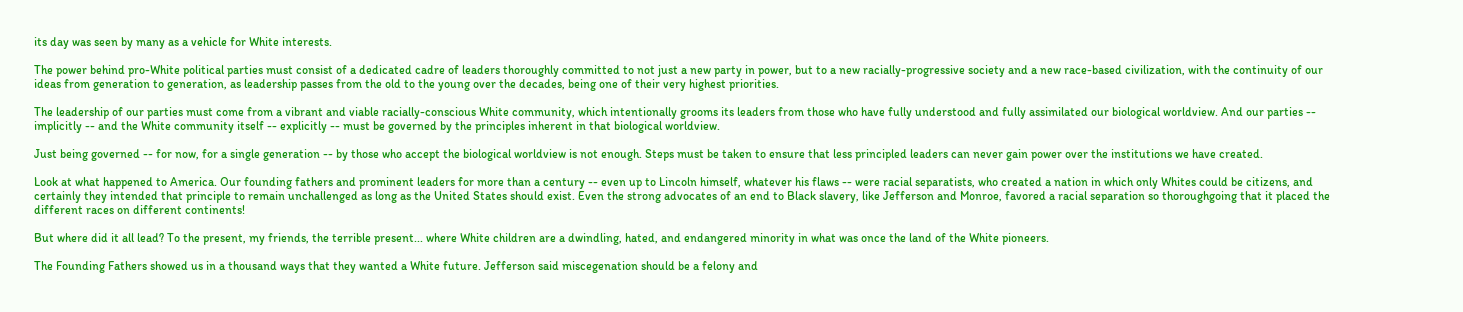its day was seen by many as a vehicle for White interests.

The power behind pro-White political parties must consist of a dedicated cadre of leaders thoroughly committed to not just a new party in power, but to a new racially-progressive society and a new race-based civilization, with the continuity of our ideas from generation to generation, as leadership passes from the old to the young over the decades, being one of their very highest priorities.

The leadership of our parties must come from a vibrant and viable racially-conscious White community, which intentionally grooms its leaders from those who have fully understood and fully assimilated our biological worldview. And our parties -- implicitly -- and the White community itself -- explicitly -- must be governed by the principles inherent in that biological worldview.

Just being governed -- for now, for a single generation -- by those who accept the biological worldview is not enough. Steps must be taken to ensure that less principled leaders can never gain power over the institutions we have created.

Look at what happened to America. Our founding fathers and prominent leaders for more than a century -- even up to Lincoln himself, whatever his flaws -- were racial separatists, who created a nation in which only Whites could be citizens, and certainly they intended that principle to remain unchallenged as long as the United States should exist. Even the strong advocates of an end to Black slavery, like Jefferson and Monroe, favored a racial separation so thoroughgoing that it placed the different races on different continents!

But where did it all lead? To the present, my friends, the terrible present... where White children are a dwindling, hated, and endangered minority in what was once the land of the White pioneers.

The Founding Fathers showed us in a thousand ways that they wanted a White future. Jefferson said miscegenation should be a felony and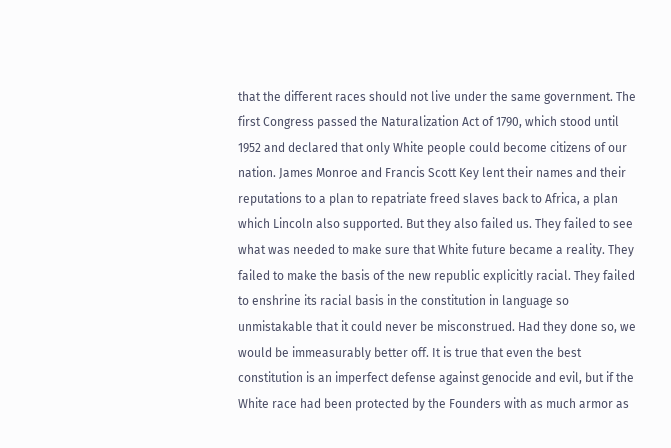that the different races should not live under the same government. The first Congress passed the Naturalization Act of 1790, which stood until 1952 and declared that only White people could become citizens of our nation. James Monroe and Francis Scott Key lent their names and their reputations to a plan to repatriate freed slaves back to Africa, a plan which Lincoln also supported. But they also failed us. They failed to see what was needed to make sure that White future became a reality. They failed to make the basis of the new republic explicitly racial. They failed to enshrine its racial basis in the constitution in language so unmistakable that it could never be misconstrued. Had they done so, we would be immeasurably better off. It is true that even the best constitution is an imperfect defense against genocide and evil, but if the White race had been protected by the Founders with as much armor as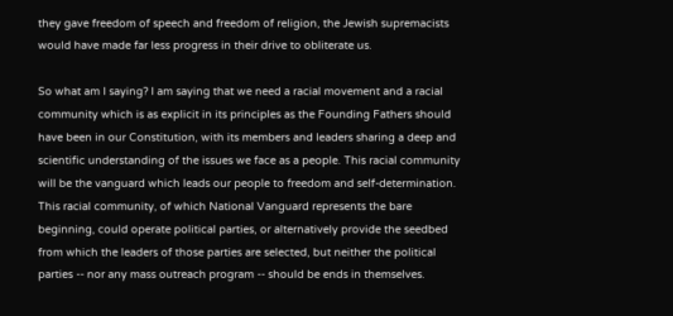they gave freedom of speech and freedom of religion, the Jewish supremacists would have made far less progress in their drive to obliterate us.

So what am I saying? I am saying that we need a racial movement and a racial community which is as explicit in its principles as the Founding Fathers should have been in our Constitution, with its members and leaders sharing a deep and scientific understanding of the issues we face as a people. This racial community will be the vanguard which leads our people to freedom and self-determination. This racial community, of which National Vanguard represents the bare beginning, could operate political parties, or alternatively provide the seedbed from which the leaders of those parties are selected, but neither the political parties -- nor any mass outreach program -- should be ends in themselves.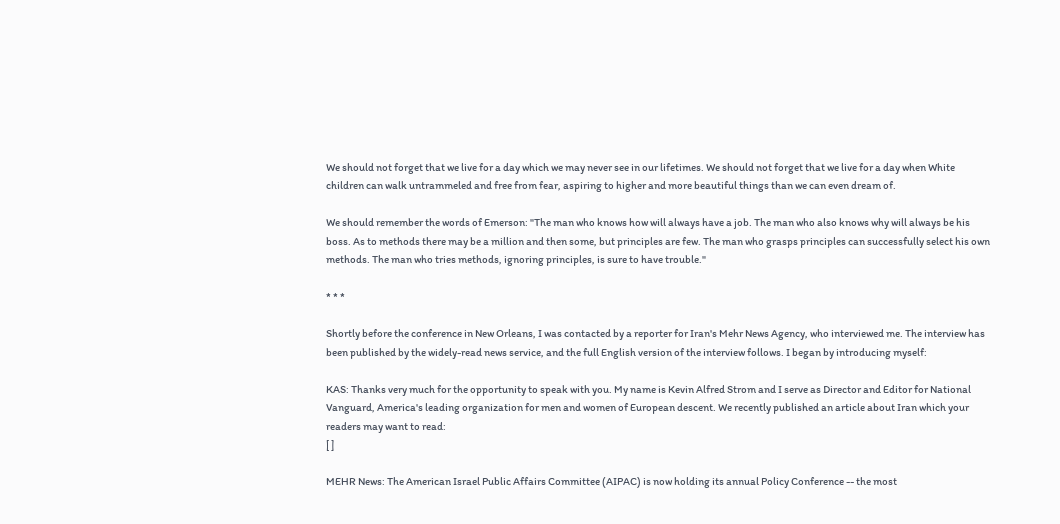We should not forget that we live for a day which we may never see in our lifetimes. We should not forget that we live for a day when White children can walk untrammeled and free from fear, aspiring to higher and more beautiful things than we can even dream of.

We should remember the words of Emerson: "The man who knows how will always have a job. The man who also knows why will always be his boss. As to methods there may be a million and then some, but principles are few. The man who grasps principles can successfully select his own methods. The man who tries methods, ignoring principles, is sure to have trouble."

* * *

Shortly before the conference in New Orleans, I was contacted by a reporter for Iran's Mehr News Agency, who interviewed me. The interview has been published by the widely-read news service, and the full English version of the interview follows. I began by introducing myself:

KAS: Thanks very much for the opportunity to speak with you. My name is Kevin Alfred Strom and I serve as Director and Editor for National Vanguard, America's leading organization for men and women of European descent. We recently published an article about Iran which your readers may want to read:
[ ]

MEHR News: The American Israel Public Affairs Committee (AIPAC) is now holding its annual Policy Conference -- the most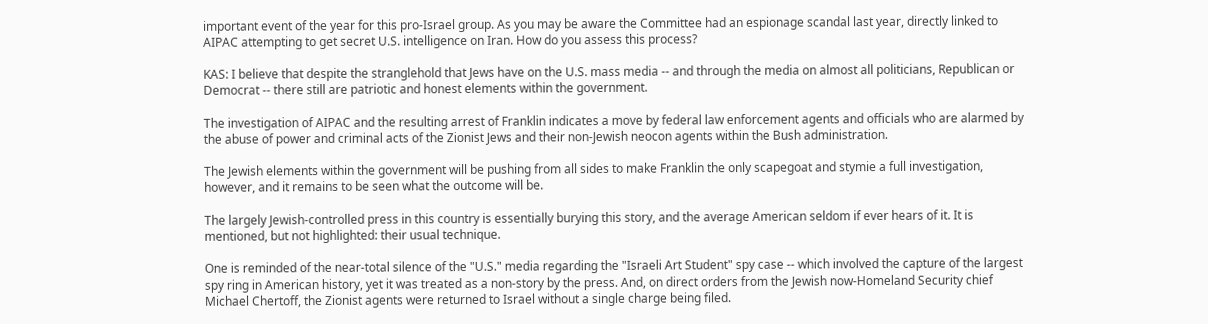important event of the year for this pro-Israel group. As you may be aware the Committee had an espionage scandal last year, directly linked to AIPAC attempting to get secret U.S. intelligence on Iran. How do you assess this process?

KAS: I believe that despite the stranglehold that Jews have on the U.S. mass media -- and through the media on almost all politicians, Republican or Democrat -- there still are patriotic and honest elements within the government.

The investigation of AIPAC and the resulting arrest of Franklin indicates a move by federal law enforcement agents and officials who are alarmed by the abuse of power and criminal acts of the Zionist Jews and their non-Jewish neocon agents within the Bush administration.

The Jewish elements within the government will be pushing from all sides to make Franklin the only scapegoat and stymie a full investigation, however, and it remains to be seen what the outcome will be.

The largely Jewish-controlled press in this country is essentially burying this story, and the average American seldom if ever hears of it. It is mentioned, but not highlighted: their usual technique.

One is reminded of the near-total silence of the "U.S." media regarding the "Israeli Art Student" spy case -- which involved the capture of the largest spy ring in American history, yet it was treated as a non-story by the press. And, on direct orders from the Jewish now-Homeland Security chief Michael Chertoff, the Zionist agents were returned to Israel without a single charge being filed.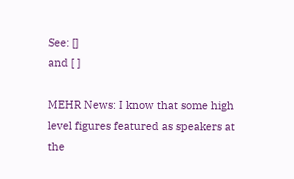See: []
and [ ]

MEHR News: I know that some high level figures featured as speakers at the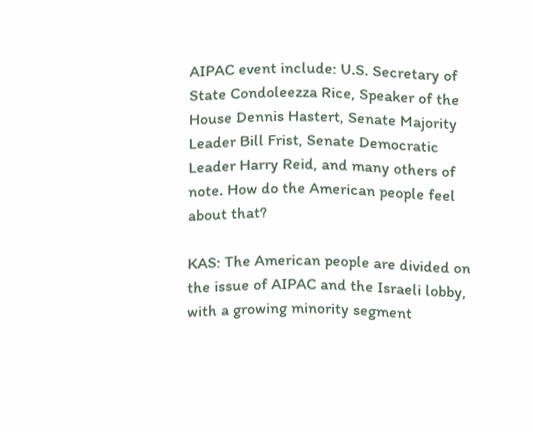AIPAC event include: U.S. Secretary of State Condoleezza Rice, Speaker of the House Dennis Hastert, Senate Majority Leader Bill Frist, Senate Democratic Leader Harry Reid, and many others of note. How do the American people feel about that?

KAS: The American people are divided on the issue of AIPAC and the Israeli lobby, with a growing minority segment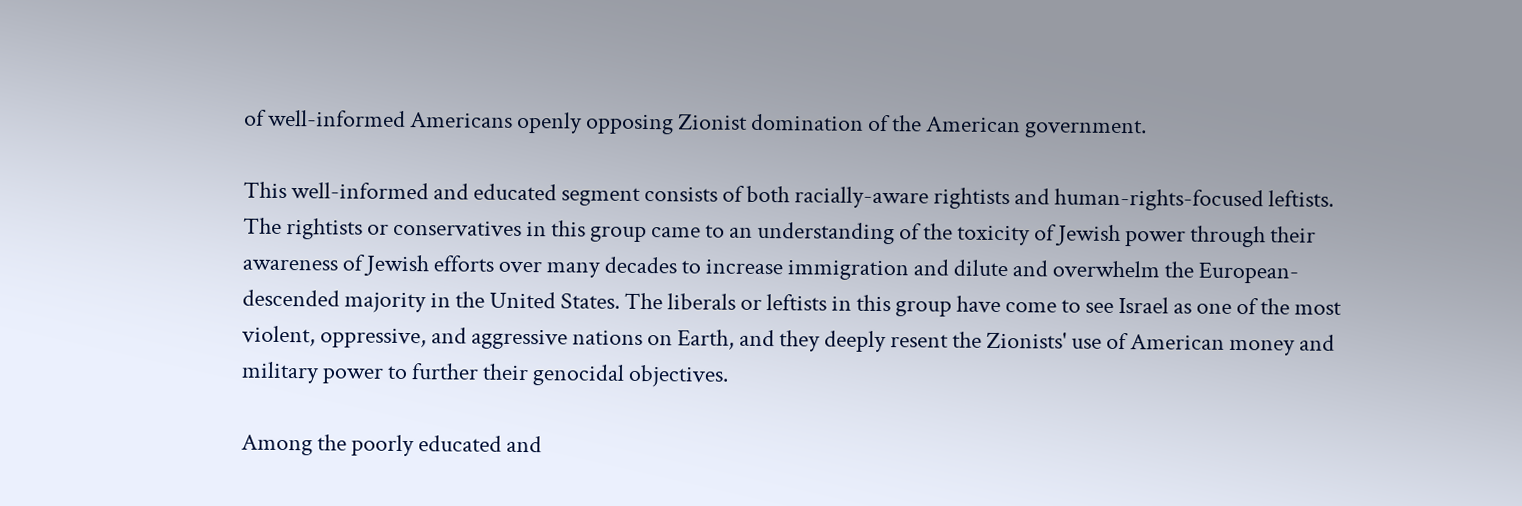of well-informed Americans openly opposing Zionist domination of the American government.

This well-informed and educated segment consists of both racially-aware rightists and human-rights-focused leftists. The rightists or conservatives in this group came to an understanding of the toxicity of Jewish power through their awareness of Jewish efforts over many decades to increase immigration and dilute and overwhelm the European-descended majority in the United States. The liberals or leftists in this group have come to see Israel as one of the most violent, oppressive, and aggressive nations on Earth, and they deeply resent the Zionists' use of American money and military power to further their genocidal objectives.

Among the poorly educated and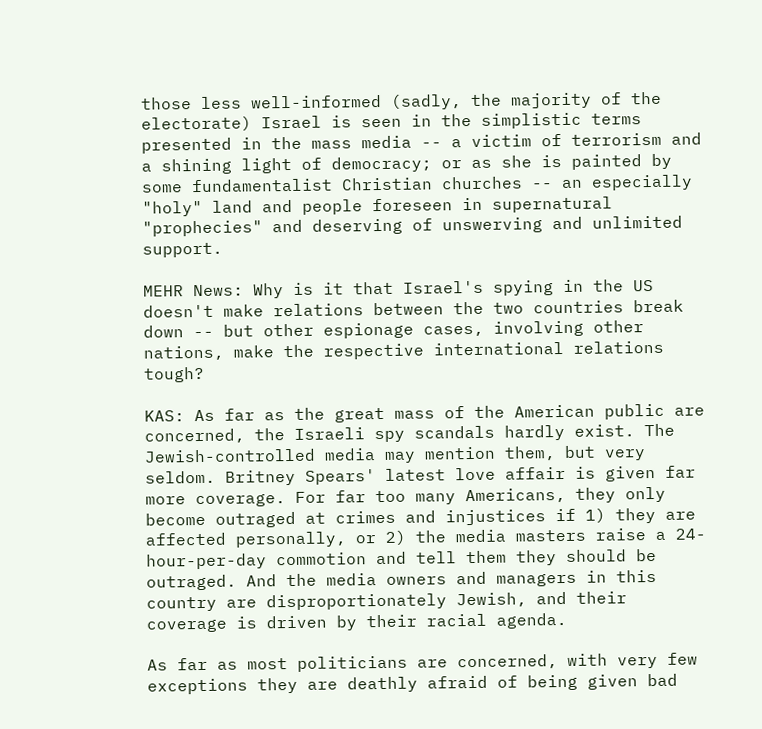those less well-informed (sadly, the majority of the electorate) Israel is seen in the simplistic terms presented in the mass media -- a victim of terrorism and a shining light of democracy; or as she is painted by some fundamentalist Christian churches -- an especially "holy" land and people foreseen in supernatural "prophecies" and deserving of unswerving and unlimited support.

MEHR News: Why is it that Israel's spying in the US doesn't make relations between the two countries break down -- but other espionage cases, involving other nations, make the respective international relations tough?

KAS: As far as the great mass of the American public are concerned, the Israeli spy scandals hardly exist. The Jewish-controlled media may mention them, but very seldom. Britney Spears' latest love affair is given far more coverage. For far too many Americans, they only become outraged at crimes and injustices if 1) they are affected personally, or 2) the media masters raise a 24-hour-per-day commotion and tell them they should be outraged. And the media owners and managers in this country are disproportionately Jewish, and their coverage is driven by their racial agenda.

As far as most politicians are concerned, with very few exceptions they are deathly afraid of being given bad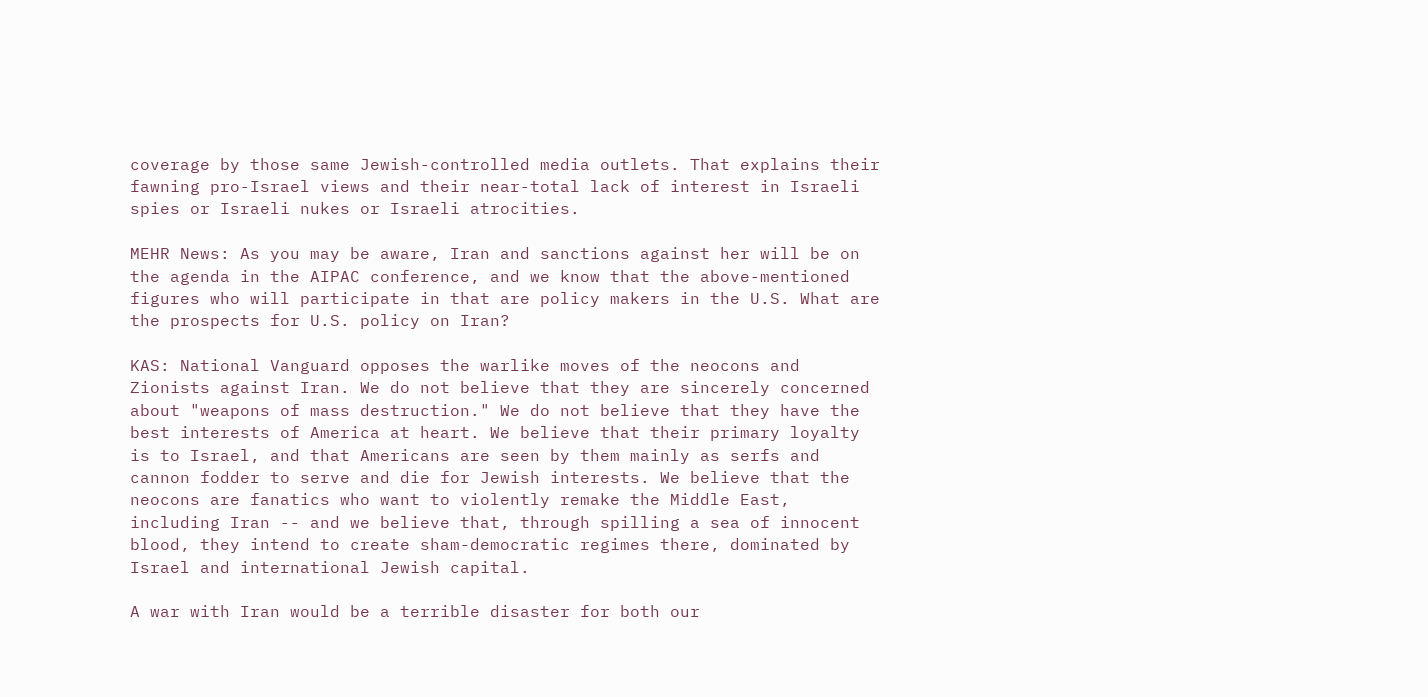coverage by those same Jewish-controlled media outlets. That explains their fawning pro-Israel views and their near-total lack of interest in Israeli spies or Israeli nukes or Israeli atrocities.

MEHR News: As you may be aware, Iran and sanctions against her will be on the agenda in the AIPAC conference, and we know that the above-mentioned figures who will participate in that are policy makers in the U.S. What are the prospects for U.S. policy on Iran?

KAS: National Vanguard opposes the warlike moves of the neocons and Zionists against Iran. We do not believe that they are sincerely concerned about "weapons of mass destruction." We do not believe that they have the best interests of America at heart. We believe that their primary loyalty is to Israel, and that Americans are seen by them mainly as serfs and cannon fodder to serve and die for Jewish interests. We believe that the neocons are fanatics who want to violently remake the Middle East, including Iran -- and we believe that, through spilling a sea of innocent blood, they intend to create sham-democratic regimes there, dominated by Israel and international Jewish capital.

A war with Iran would be a terrible disaster for both our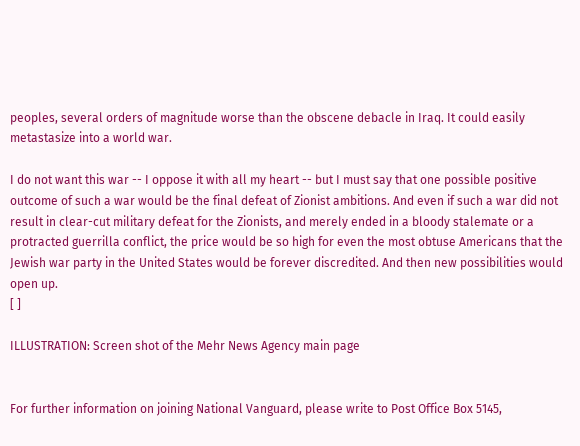peoples, several orders of magnitude worse than the obscene debacle in Iraq. It could easily metastasize into a world war.

I do not want this war -- I oppose it with all my heart -- but I must say that one possible positive outcome of such a war would be the final defeat of Zionist ambitions. And even if such a war did not result in clear-cut military defeat for the Zionists, and merely ended in a bloody stalemate or a protracted guerrilla conflict, the price would be so high for even the most obtuse Americans that the Jewish war party in the United States would be forever discredited. And then new possibilities would open up.
[ ]

ILLUSTRATION: Screen shot of the Mehr News Agency main page


For further information on joining National Vanguard, please write to Post Office Box 5145,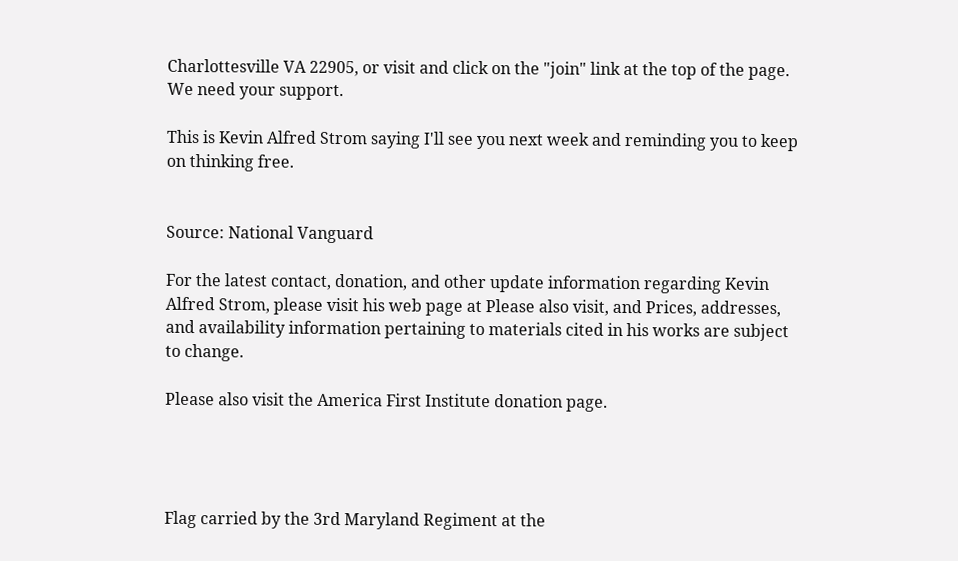Charlottesville VA 22905, or visit and click on the "join" link at the top of the page. We need your support.

This is Kevin Alfred Strom saying I'll see you next week and reminding you to keep on thinking free.


Source: National Vanguard

For the latest contact, donation, and other update information regarding Kevin Alfred Strom, please visit his web page at Please also visit, and Prices, addresses, and availability information pertaining to materials cited in his works are subject to change.

Please also visit the America First Institute donation page.




Flag carried by the 3rd Maryland Regiment at the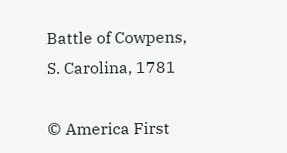Battle of Cowpens, S. Carolina, 1781

© America First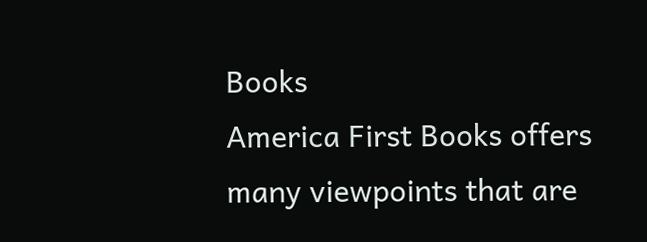Books
America First Books offers many viewpoints that are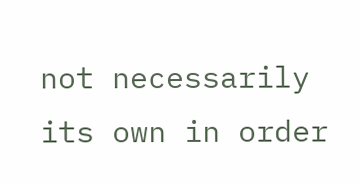not necessarily its own in order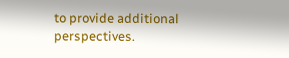to provide additional perspectives.